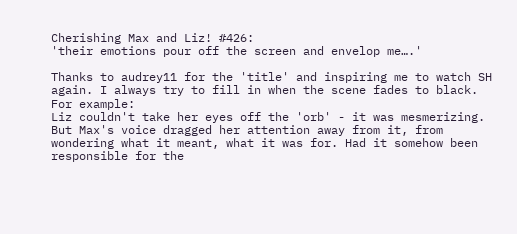Cherishing Max and Liz! #426:
'their emotions pour off the screen and envelop me….'

Thanks to audrey11 for the 'title' and inspiring me to watch SH again. I always try to fill in when the scene fades to black. For example:
Liz couldn't take her eyes off the 'orb' - it was mesmerizing. But Max's voice dragged her attention away from it, from wondering what it meant, what it was for. Had it somehow been responsible for the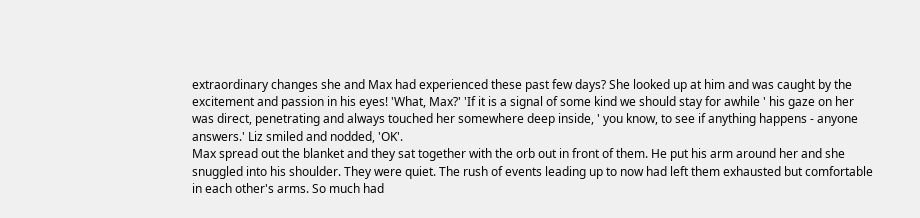extraordinary changes she and Max had experienced these past few days? She looked up at him and was caught by the excitement and passion in his eyes! 'What, Max?' 'If it is a signal of some kind we should stay for awhile ' his gaze on her was direct, penetrating and always touched her somewhere deep inside, ' you know, to see if anything happens - anyone answers.' Liz smiled and nodded, 'OK'.
Max spread out the blanket and they sat together with the orb out in front of them. He put his arm around her and she snuggled into his shoulder. They were quiet. The rush of events leading up to now had left them exhausted but comfortable in each other's arms. So much had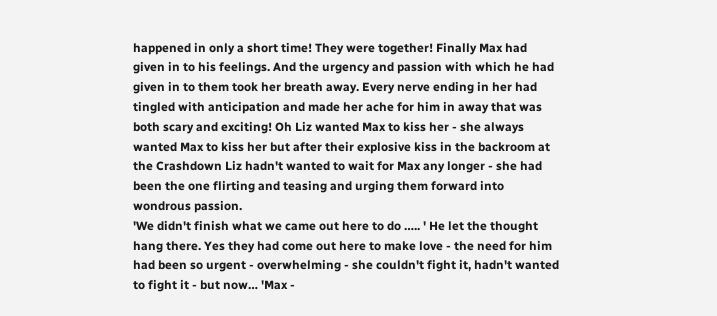happened in only a short time! They were together! Finally Max had given in to his feelings. And the urgency and passion with which he had given in to them took her breath away. Every nerve ending in her had tingled with anticipation and made her ache for him in away that was both scary and exciting! Oh Liz wanted Max to kiss her - she always wanted Max to kiss her but after their explosive kiss in the backroom at the Crashdown Liz hadn't wanted to wait for Max any longer - she had been the one flirting and teasing and urging them forward into wondrous passion.
'We didn't finish what we came out here to do ….. ' He let the thought hang there. Yes they had come out here to make love - the need for him had been so urgent - overwhelming - she couldn't fight it, hadn't wanted to fight it - but now… 'Max -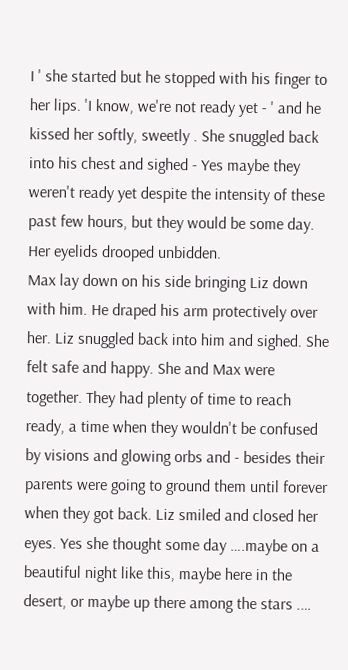I ' she started but he stopped with his finger to her lips. 'I know, we're not ready yet - ' and he kissed her softly, sweetly . She snuggled back into his chest and sighed - Yes maybe they weren't ready yet despite the intensity of these past few hours, but they would be some day. Her eyelids drooped unbidden.
Max lay down on his side bringing Liz down with him. He draped his arm protectively over her. Liz snuggled back into him and sighed. She felt safe and happy. She and Max were together. They had plenty of time to reach ready, a time when they wouldn't be confused by visions and glowing orbs and - besides their parents were going to ground them until forever when they got back. Liz smiled and closed her eyes. Yes she thought some day ….maybe on a beautiful night like this, maybe here in the desert, or maybe up there among the stars .…